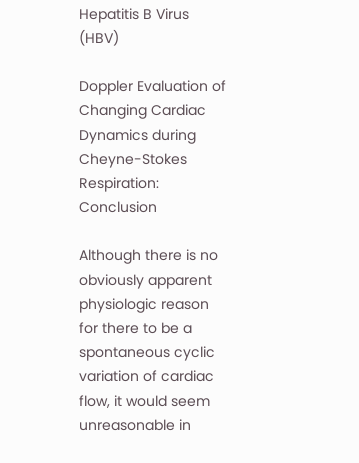Hepatitis B Virus (HBV)

Doppler Evaluation of Changing Cardiac Dynamics during Cheyne-Stokes Respiration: Conclusion

Although there is no obviously apparent physiologic reason for there to be a spontaneous cyclic variation of cardiac flow, it would seem unreasonable in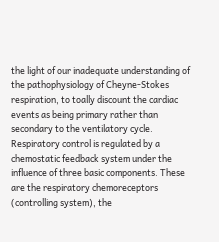the light of our inadequate understanding of the pathophysiology of Cheyne-Stokes respiration, to toally discount the cardiac events as being primary rather than secondary to the ventilatory cycle. Respiratory control is regulated by a chemostatic feedback system under the influence of three basic components. These are the respiratory chemoreceptors (controlling system), the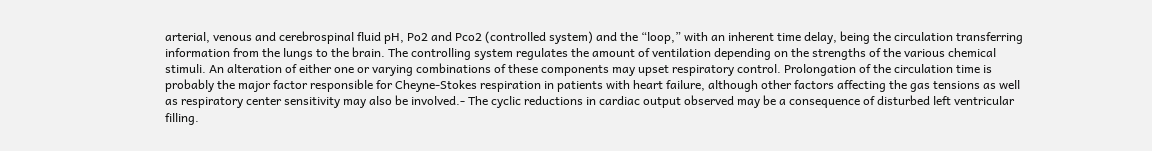arterial, venous and cerebrospinal fluid pH, Po2 and Pco2 (controlled system) and the “loop,” with an inherent time delay, being the circulation transferring information from the lungs to the brain. The controlling system regulates the amount of ventilation depending on the strengths of the various chemical stimuli. An alteration of either one or varying combinations of these components may upset respiratory control. Prolongation of the circulation time is probably the major factor responsible for Cheyne-Stokes respiration in patients with heart failure, although other factors affecting the gas tensions as well as respiratory center sensitivity may also be involved.- The cyclic reductions in cardiac output observed may be a consequence of disturbed left ventricular filling.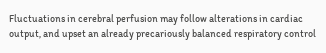Fluctuations in cerebral perfusion may follow alterations in cardiac output, and upset an already precariously balanced respiratory control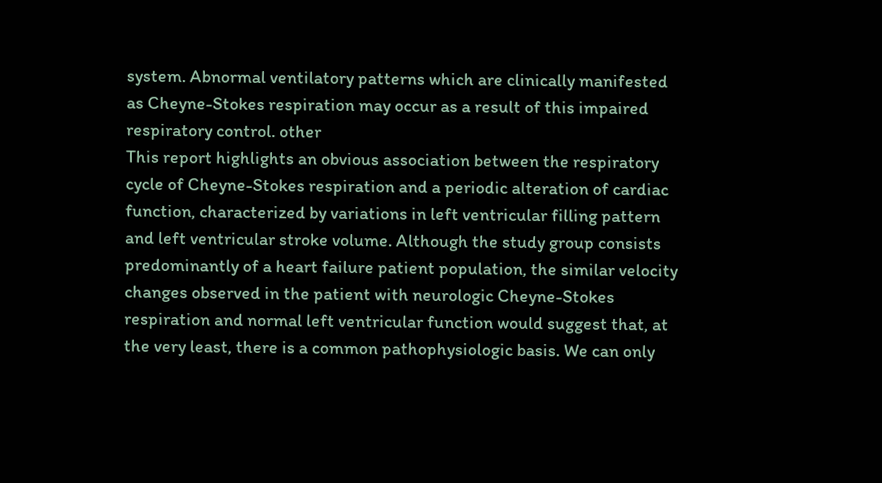system. Abnormal ventilatory patterns which are clinically manifested as Cheyne-Stokes respiration may occur as a result of this impaired respiratory control. other
This report highlights an obvious association between the respiratory cycle of Cheyne-Stokes respiration and a periodic alteration of cardiac function, characterized by variations in left ventricular filling pattern and left ventricular stroke volume. Although the study group consists predominantly of a heart failure patient population, the similar velocity changes observed in the patient with neurologic Cheyne-Stokes respiration and normal left ventricular function would suggest that, at the very least, there is a common pathophysiologic basis. We can only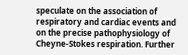speculate on the association of respiratory and cardiac events and on the precise pathophysiology of Cheyne-Stokes respiration. Further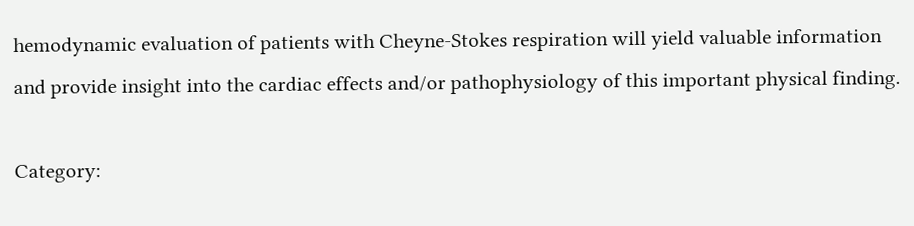hemodynamic evaluation of patients with Cheyne-Stokes respiration will yield valuable information and provide insight into the cardiac effects and/or pathophysiology of this important physical finding.

Category: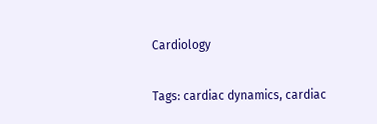Cardiology

Tags: cardiac dynamics, cardiac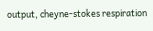output, cheyne-stokes respiration